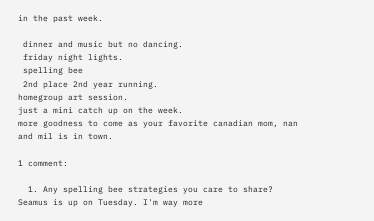in the past week.

 dinner and music but no dancing.
 friday night lights.
 spelling bee
 2nd place 2nd year running.
homegroup art session.
just a mini catch up on the week.
more goodness to come as your favorite canadian mom, nan and mil is in town.

1 comment:

  1. Any spelling bee strategies you care to share? Seamus is up on Tuesday. I'm way more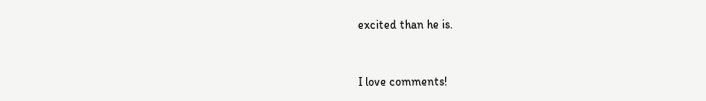excited than he is.


I love comments!